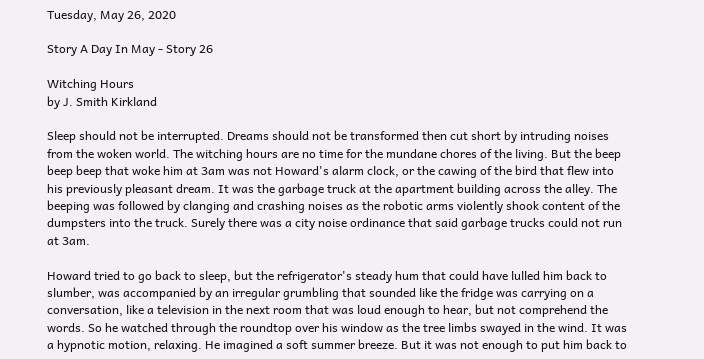Tuesday, May 26, 2020

Story A Day In May - Story 26

Witching Hours
by J. Smith Kirkland

Sleep should not be interrupted. Dreams should not be transformed then cut short by intruding noises from the woken world. The witching hours are no time for the mundane chores of the living. But the beep beep beep that woke him at 3am was not Howard's alarm clock, or the cawing of the bird that flew into his previously pleasant dream. It was the garbage truck at the apartment building across the alley. The beeping was followed by clanging and crashing noises as the robotic arms violently shook content of the dumpsters into the truck. Surely there was a city noise ordinance that said garbage trucks could not run at 3am.

Howard tried to go back to sleep, but the refrigerator's steady hum that could have lulled him back to slumber, was accompanied by an irregular grumbling that sounded like the fridge was carrying on a conversation, like a television in the next room that was loud enough to hear, but not comprehend the words. So he watched through the roundtop over his window as the tree limbs swayed in the wind. It was a hypnotic motion, relaxing. He imagined a soft summer breeze. But it was not enough to put him back to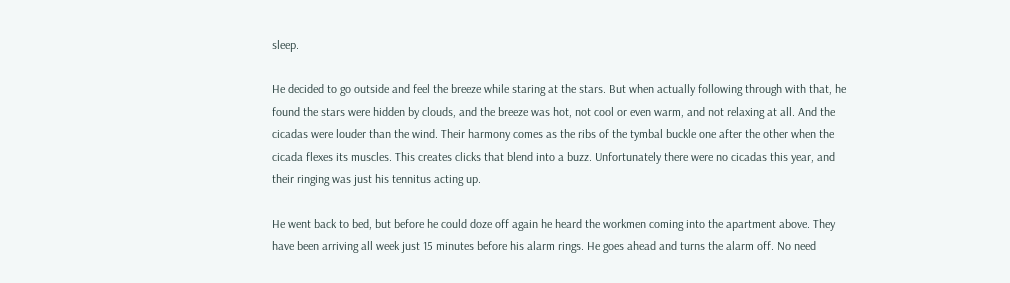sleep.

He decided to go outside and feel the breeze while staring at the stars. But when actually following through with that, he found the stars were hidden by clouds, and the breeze was hot, not cool or even warm, and not relaxing at all. And the cicadas were louder than the wind. Their harmony comes as the ribs of the tymbal buckle one after the other when the cicada flexes its muscles. This creates clicks that blend into a buzz. Unfortunately there were no cicadas this year, and their ringing was just his tennitus acting up.

He went back to bed, but before he could doze off again he heard the workmen coming into the apartment above. They have been arriving all week just 15 minutes before his alarm rings. He goes ahead and turns the alarm off. No need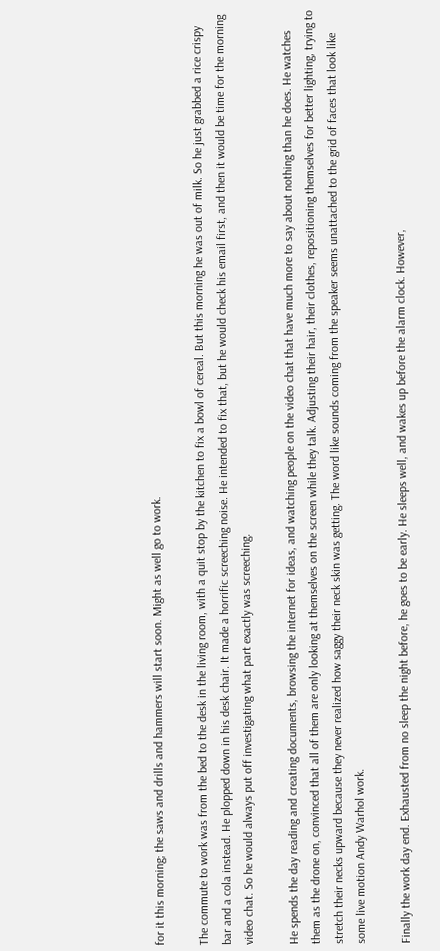for it this morning; the saws and drills and hammers will start soon. Might as well go to work.

The commute to work was from the bed to the desk in the living room, with a quit stop by the kitchen to fix a bowl of cereal. But this morning he was out of milk. So he just grabbed a rice crispy bar and a cola instead. He plopped down in his desk chair. It made a horrific screeching noise. He intended to fix that, but he would check his email first, and then it would be time for the morning video chat. So he would always put off investigating what part exactly was screeching.

He spends the day reading and creating documents, browsing the internet for ideas, and watching people on the video chat that have much more to say about nothing than he does. He watches them as the drone on, convinced that all of them are only looking at themselves on the screen while they talk. Adjusting their hair, their clothes, repositioning themselves for better lighting, trying to stretch their necks upward because they never realized how saggy their neck skin was getting. The word like sounds coming from the speaker seems unattached to the grid of faces that look like some live motion Andy Warhol work.

Finally the work day end. Exhausted from no sleep the night before, he goes to be early. He sleeps well, and wakes up before the alarm clock. However,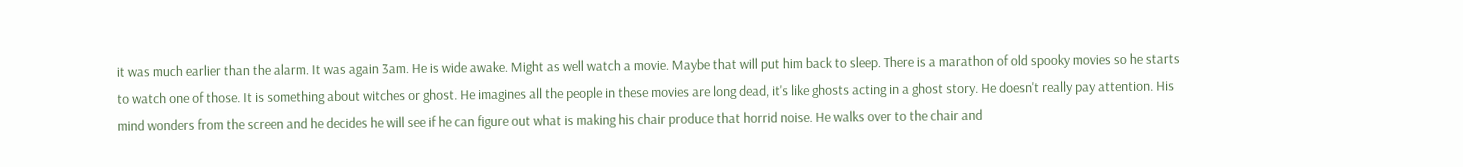it was much earlier than the alarm. It was again 3am. He is wide awake. Might as well watch a movie. Maybe that will put him back to sleep. There is a marathon of old spooky movies so he starts to watch one of those. It is something about witches or ghost. He imagines all the people in these movies are long dead, it's like ghosts acting in a ghost story. He doesn't really pay attention. His mind wonders from the screen and he decides he will see if he can figure out what is making his chair produce that horrid noise. He walks over to the chair and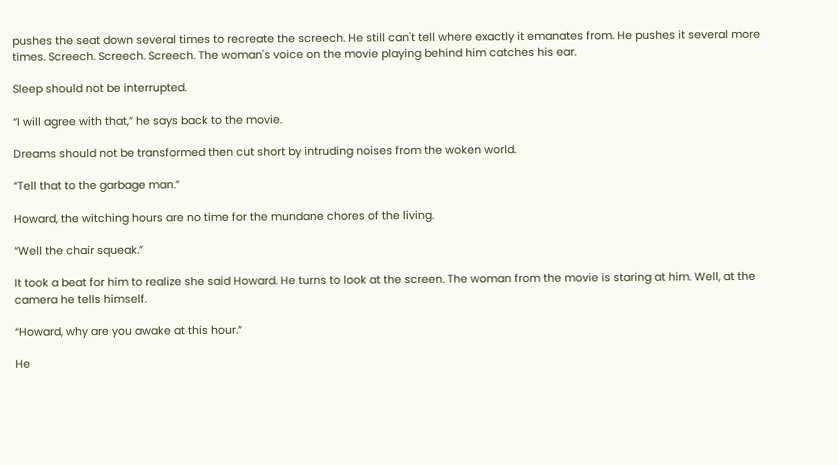pushes the seat down several times to recreate the screech. He still can't tell where exactly it emanates from. He pushes it several more times. Screech. Screech. Screech. The woman's voice on the movie playing behind him catches his ear.

Sleep should not be interrupted.

“I will agree with that,” he says back to the movie.

Dreams should not be transformed then cut short by intruding noises from the woken world.

“Tell that to the garbage man.”

Howard, the witching hours are no time for the mundane chores of the living.

“Well the chair squeak.”

It took a beat for him to realize she said Howard. He turns to look at the screen. The woman from the movie is staring at him. Well, at the camera he tells himself.

“Howard, why are you awake at this hour.”

He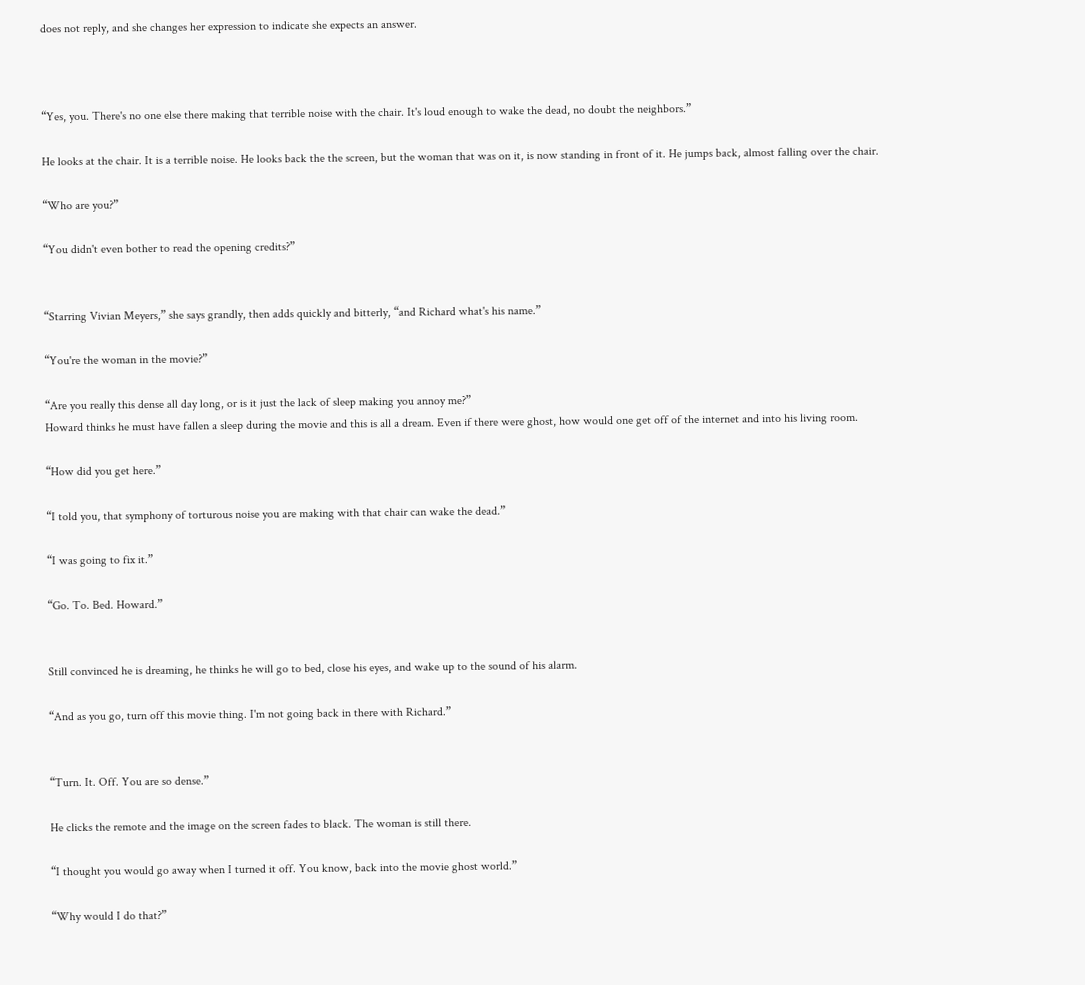does not reply, and she changes her expression to indicate she expects an answer.



“Yes, you. There's no one else there making that terrible noise with the chair. It's loud enough to wake the dead, no doubt the neighbors.”

He looks at the chair. It is a terrible noise. He looks back the the screen, but the woman that was on it, is now standing in front of it. He jumps back, almost falling over the chair.

“Who are you?”

“You didn't even bother to read the opening credits?”


“Starring Vivian Meyers,” she says grandly, then adds quickly and bitterly, “and Richard what's his name.”

“You're the woman in the movie?”

“Are you really this dense all day long, or is it just the lack of sleep making you annoy me?”
Howard thinks he must have fallen a sleep during the movie and this is all a dream. Even if there were ghost, how would one get off of the internet and into his living room.

“How did you get here.”

“I told you, that symphony of torturous noise you are making with that chair can wake the dead.”

“I was going to fix it.”

“Go. To. Bed. Howard.”


Still convinced he is dreaming, he thinks he will go to bed, close his eyes, and wake up to the sound of his alarm.

“And as you go, turn off this movie thing. I'm not going back in there with Richard.”


“Turn. It. Off. You are so dense.”

He clicks the remote and the image on the screen fades to black. The woman is still there.

“I thought you would go away when I turned it off. You know, back into the movie ghost world.”

“Why would I do that?”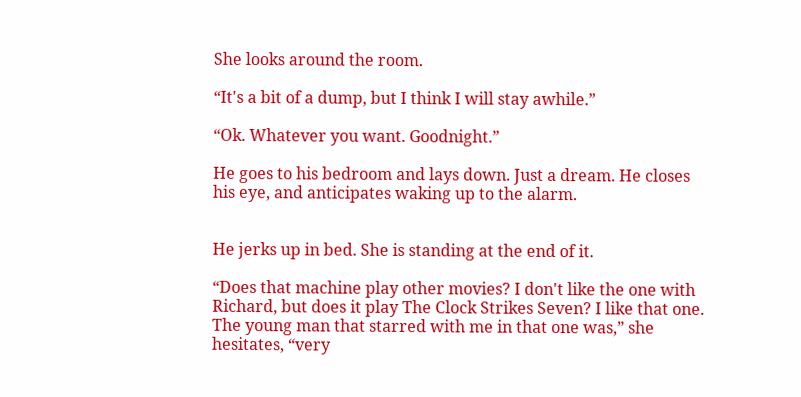She looks around the room.

“It's a bit of a dump, but I think I will stay awhile.”

“Ok. Whatever you want. Goodnight.”

He goes to his bedroom and lays down. Just a dream. He closes his eye, and anticipates waking up to the alarm.


He jerks up in bed. She is standing at the end of it.

“Does that machine play other movies? I don't like the one with Richard, but does it play The Clock Strikes Seven? I like that one. The young man that starred with me in that one was,” she hesitates, “very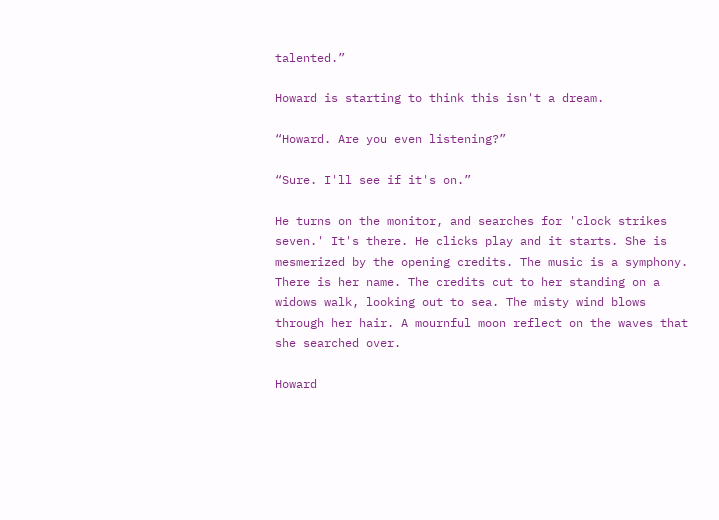talented.”

Howard is starting to think this isn't a dream.

“Howard. Are you even listening?”

“Sure. I'll see if it's on.”

He turns on the monitor, and searches for 'clock strikes seven.' It's there. He clicks play and it starts. She is mesmerized by the opening credits. The music is a symphony. There is her name. The credits cut to her standing on a widows walk, looking out to sea. The misty wind blows through her hair. A mournful moon reflect on the waves that she searched over.

Howard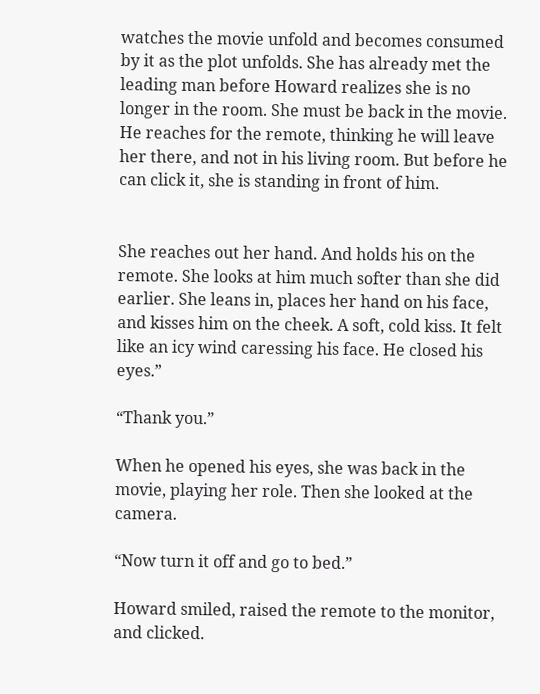watches the movie unfold and becomes consumed by it as the plot unfolds. She has already met the leading man before Howard realizes she is no longer in the room. She must be back in the movie. He reaches for the remote, thinking he will leave her there, and not in his living room. But before he can click it, she is standing in front of him.


She reaches out her hand. And holds his on the remote. She looks at him much softer than she did earlier. She leans in, places her hand on his face, and kisses him on the cheek. A soft, cold kiss. It felt like an icy wind caressing his face. He closed his eyes.”

“Thank you.”

When he opened his eyes, she was back in the movie, playing her role. Then she looked at the camera.

“Now turn it off and go to bed.”

Howard smiled, raised the remote to the monitor, and clicked.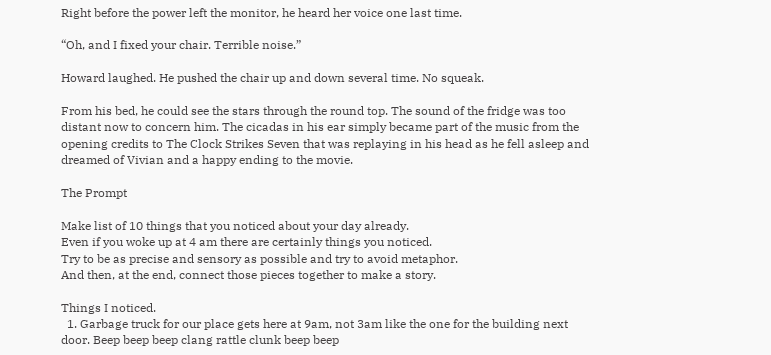Right before the power left the monitor, he heard her voice one last time.

“Oh, and I fixed your chair. Terrible noise.”

Howard laughed. He pushed the chair up and down several time. No squeak.

From his bed, he could see the stars through the round top. The sound of the fridge was too distant now to concern him. The cicadas in his ear simply became part of the music from the opening credits to The Clock Strikes Seven that was replaying in his head as he fell asleep and dreamed of Vivian and a happy ending to the movie.

The Prompt

Make list of 10 things that you noticed about your day already.
Even if you woke up at 4 am there are certainly things you noticed.
Try to be as precise and sensory as possible and try to avoid metaphor.
And then, at the end, connect those pieces together to make a story.

Things I noticed.
  1. Garbage truck for our place gets here at 9am, not 3am like the one for the building next door. Beep beep beep clang rattle clunk beep beep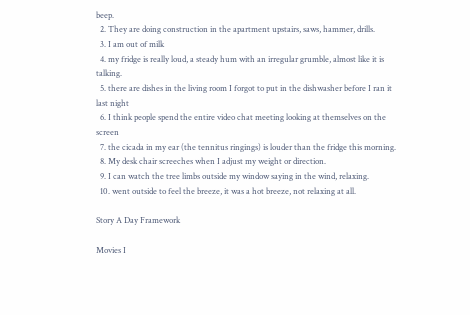beep.
  2. They are doing construction in the apartment upstairs, saws, hammer, drills.
  3. I am out of milk
  4. my fridge is really loud, a steady hum with an irregular grumble, almost like it is talking.
  5. there are dishes in the living room I forgot to put in the dishwasher before I ran it last night
  6. I think people spend the entire video chat meeting looking at themselves on the screen
  7. the cicada in my ear (the tennitus ringings) is louder than the fridge this morning.
  8. My desk chair screeches when I adjust my weight or direction.
  9. I can watch the tree limbs outside my window saying in the wind, relaxing.
  10. went outside to feel the breeze, it was a hot breeze, not relaxing at all.

Story A Day Framework

Movies I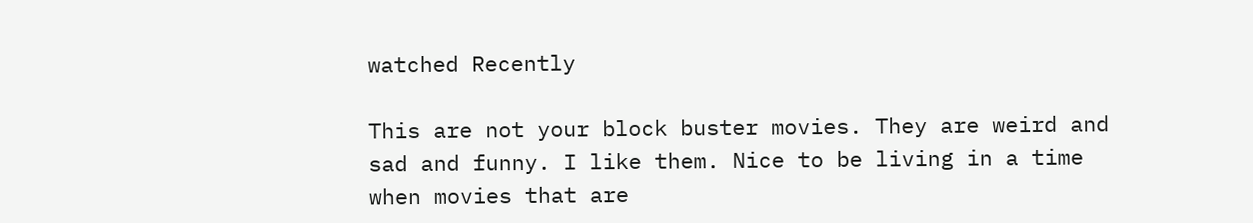watched Recently

This are not your block buster movies. They are weird and sad and funny. I like them. Nice to be living in a time when movies that are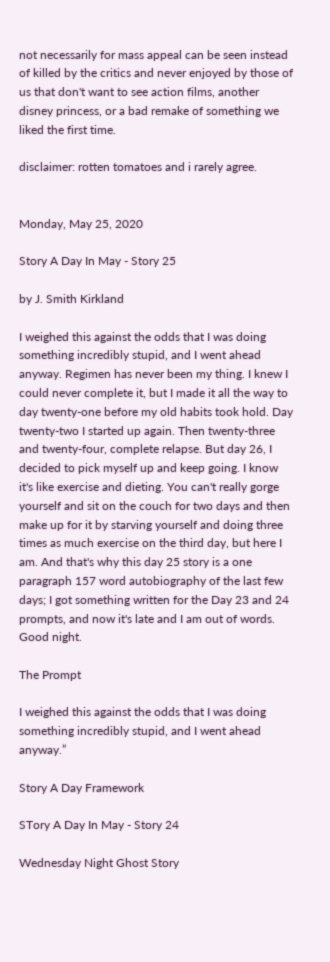not necessarily for mass appeal can be seen instead of killed by the critics and never enjoyed by those of us that don't want to see action films, another disney princess, or a bad remake of something we liked the first time.

disclaimer: rotten tomatoes and i rarely agree.


Monday, May 25, 2020

Story A Day In May - Story 25

by J. Smith Kirkland

I weighed this against the odds that I was doing something incredibly stupid, and I went ahead anyway. Regimen has never been my thing. I knew I could never complete it, but I made it all the way to day twenty-one before my old habits took hold. Day twenty-two I started up again. Then twenty-three and twenty-four, complete relapse. But day 26, I decided to pick myself up and keep going. I know it's like exercise and dieting. You can't really gorge yourself and sit on the couch for two days and then make up for it by starving yourself and doing three times as much exercise on the third day, but here I am. And that's why this day 25 story is a one paragraph 157 word autobiography of the last few days; I got something written for the Day 23 and 24 prompts, and now it's late and I am out of words. Good night.

The Prompt

I weighed this against the odds that I was doing something incredibly stupid, and I went ahead anyway.”

Story A Day Framework

STory A Day In May - Story 24

Wednesday Night Ghost Story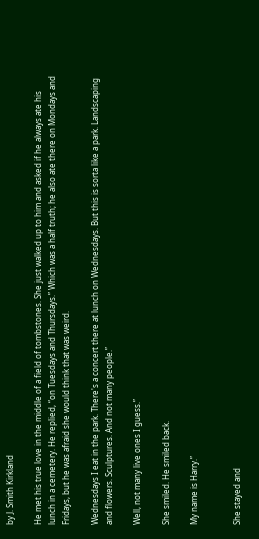by J. Smith Kirkland

He met his true love in the middle of a field of tombstones. She just walked up to him and asked if he always ate his lunch in a cemetery. He replied, “on Tuesdays and Thursdays.” Which was a half truth; he also ate there on Mondays and Fridays, but he was afraid she would think that was weird.

Wednesdays I eat in the park. There's a concert there at lunch on Wednesdays. But this is sorta like a park. Landscaping and flowers. Sculptures. And not many people.”

Well, not many live ones I guess.”

She smiled. He smiled back.

My name is Harry.”


She stayed and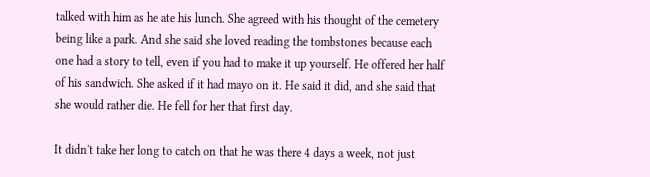talked with him as he ate his lunch. She agreed with his thought of the cemetery being like a park. And she said she loved reading the tombstones because each one had a story to tell, even if you had to make it up yourself. He offered her half of his sandwich. She asked if it had mayo on it. He said it did, and she said that she would rather die. He fell for her that first day.

It didn't take her long to catch on that he was there 4 days a week, not just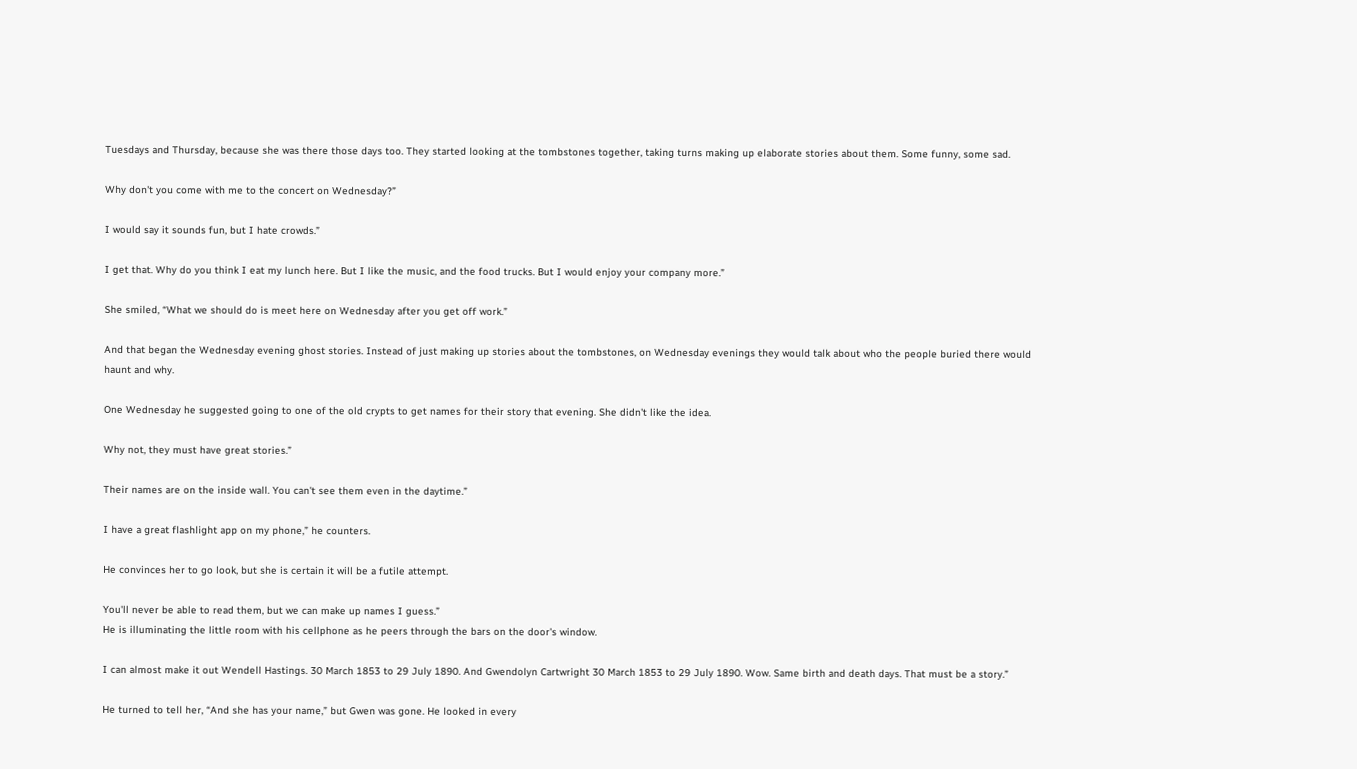Tuesdays and Thursday, because she was there those days too. They started looking at the tombstones together, taking turns making up elaborate stories about them. Some funny, some sad.

Why don't you come with me to the concert on Wednesday?”

I would say it sounds fun, but I hate crowds.”

I get that. Why do you think I eat my lunch here. But I like the music, and the food trucks. But I would enjoy your company more.”

She smiled, “What we should do is meet here on Wednesday after you get off work.”

And that began the Wednesday evening ghost stories. Instead of just making up stories about the tombstones, on Wednesday evenings they would talk about who the people buried there would haunt and why.

One Wednesday he suggested going to one of the old crypts to get names for their story that evening. She didn't like the idea.

Why not, they must have great stories.”

Their names are on the inside wall. You can't see them even in the daytime.”

I have a great flashlight app on my phone,” he counters.

He convinces her to go look, but she is certain it will be a futile attempt.

You'll never be able to read them, but we can make up names I guess.”
He is illuminating the little room with his cellphone as he peers through the bars on the door's window.

I can almost make it out Wendell Hastings. 30 March 1853 to 29 July 1890. And Gwendolyn Cartwright 30 March 1853 to 29 July 1890. Wow. Same birth and death days. That must be a story.”

He turned to tell her, “And she has your name,” but Gwen was gone. He looked in every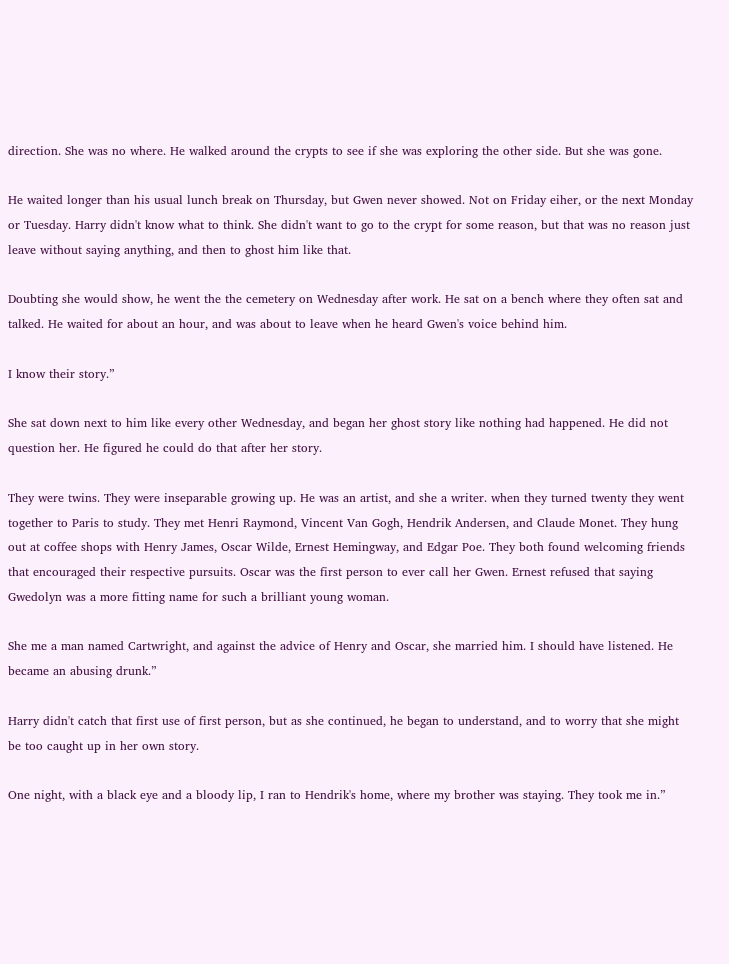direction. She was no where. He walked around the crypts to see if she was exploring the other side. But she was gone.

He waited longer than his usual lunch break on Thursday, but Gwen never showed. Not on Friday eiher, or the next Monday or Tuesday. Harry didn't know what to think. She didn't want to go to the crypt for some reason, but that was no reason just leave without saying anything, and then to ghost him like that.

Doubting she would show, he went the the cemetery on Wednesday after work. He sat on a bench where they often sat and talked. He waited for about an hour, and was about to leave when he heard Gwen's voice behind him.

I know their story.”

She sat down next to him like every other Wednesday, and began her ghost story like nothing had happened. He did not question her. He figured he could do that after her story.

They were twins. They were inseparable growing up. He was an artist, and she a writer. when they turned twenty they went together to Paris to study. They met Henri Raymond, Vincent Van Gogh, Hendrik Andersen, and Claude Monet. They hung out at coffee shops with Henry James, Oscar Wilde, Ernest Hemingway, and Edgar Poe. They both found welcoming friends that encouraged their respective pursuits. Oscar was the first person to ever call her Gwen. Ernest refused that saying Gwedolyn was a more fitting name for such a brilliant young woman.

She me a man named Cartwright, and against the advice of Henry and Oscar, she married him. I should have listened. He became an abusing drunk.”

Harry didn't catch that first use of first person, but as she continued, he began to understand, and to worry that she might be too caught up in her own story.

One night, with a black eye and a bloody lip, I ran to Hendrik's home, where my brother was staying. They took me in.”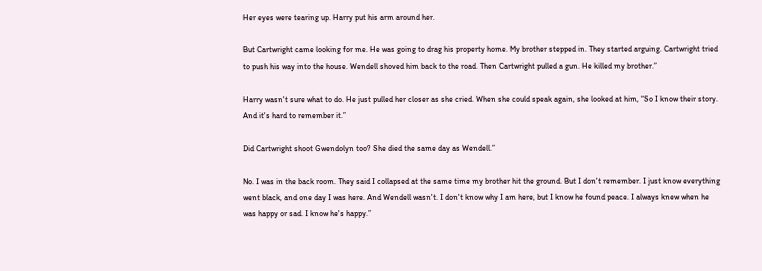Her eyes were tearing up. Harry put his arm around her.

But Cartwright came looking for me. He was going to drag his property home. My brother stepped in. They started arguing. Cartwright tried to push his way into the house. Wendell shoved him back to the road. Then Cartwright pulled a gun. He killed my brother.”

Harry wasn't sure what to do. He just pulled her closer as she cried. When she could speak again, she looked at him, “So I know their story. And it's hard to remember it.”

Did Cartwright shoot Gwendolyn too? She died the same day as Wendell.”

No. I was in the back room. They said I collapsed at the same time my brother hit the ground. But I don't remember. I just know everything went black, and one day I was here. And Wendell wasn't. I don't know why I am here, but I know he found peace. I always knew when he was happy or sad. I know he's happy.”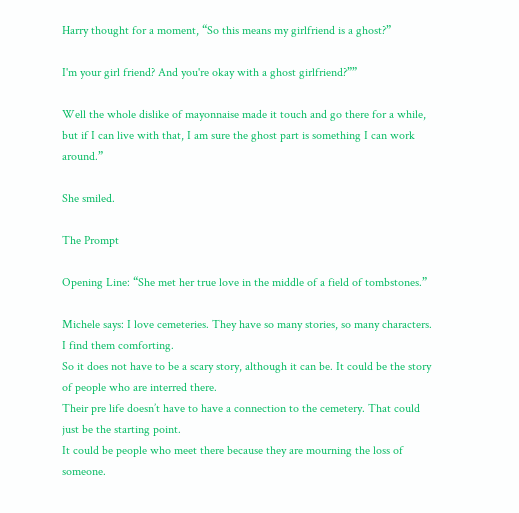Harry thought for a moment, “So this means my girlfriend is a ghost?”

I'm your girl friend? And you're okay with a ghost girlfriend?””

Well the whole dislike of mayonnaise made it touch and go there for a while, but if I can live with that, I am sure the ghost part is something I can work around.”

She smiled.

The Prompt

Opening Line: “She met her true love in the middle of a field of tombstones.”

Michele says: I love cemeteries. They have so many stories, so many characters. I find them comforting.
So it does not have to be a scary story, although it can be. It could be the story of people who are interred there.
Their pre life doesn’t have to have a connection to the cemetery. That could just be the starting point.
It could be people who meet there because they are mourning the loss of someone.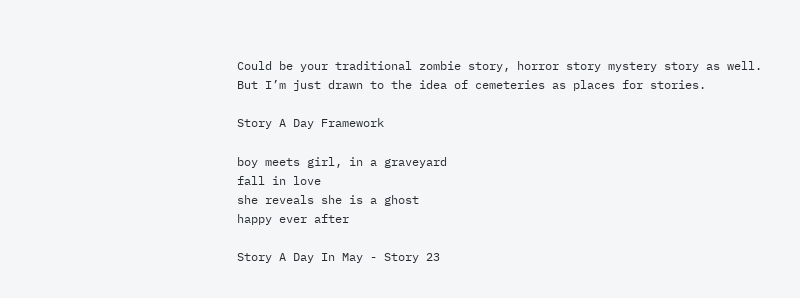Could be your traditional zombie story, horror story mystery story as well.
But I’m just drawn to the idea of cemeteries as places for stories.

Story A Day Framework

boy meets girl, in a graveyard
fall in love
she reveals she is a ghost
happy ever after

Story A Day In May - Story 23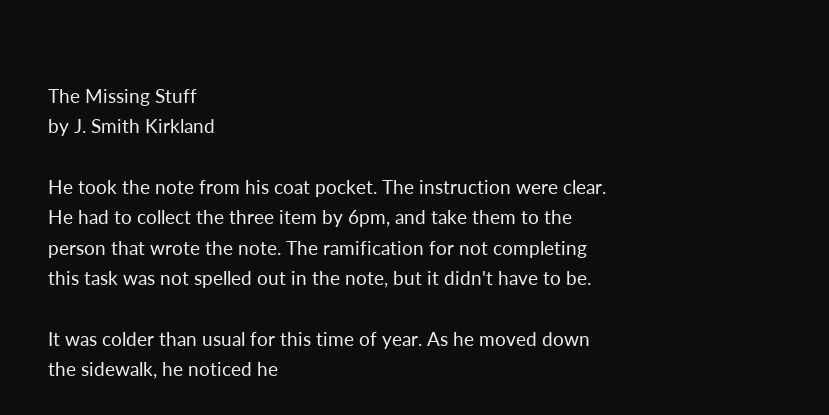The Missing Stuff
by J. Smith Kirkland

He took the note from his coat pocket. The instruction were clear. He had to collect the three item by 6pm, and take them to the person that wrote the note. The ramification for not completing this task was not spelled out in the note, but it didn't have to be.

It was colder than usual for this time of year. As he moved down the sidewalk, he noticed he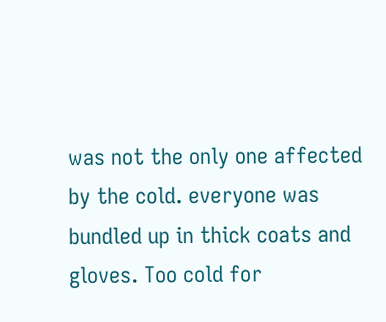was not the only one affected by the cold. everyone was bundled up in thick coats and gloves. Too cold for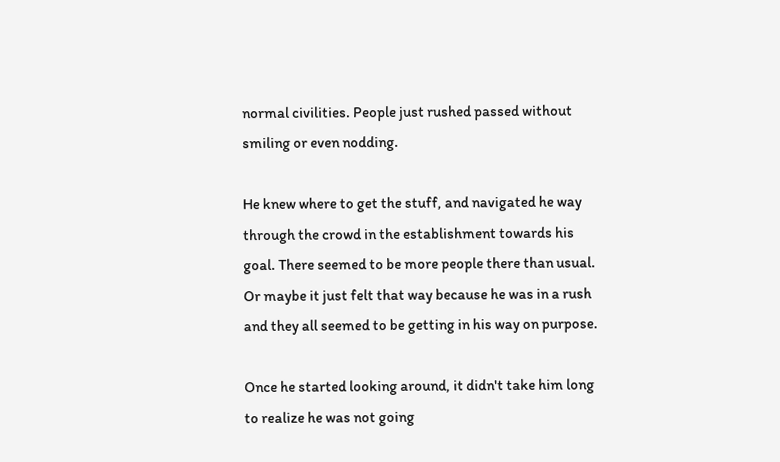normal civilities. People just rushed passed without smiling or even nodding.

He knew where to get the stuff, and navigated he way through the crowd in the establishment towards his goal. There seemed to be more people there than usual. Or maybe it just felt that way because he was in a rush and they all seemed to be getting in his way on purpose.

Once he started looking around, it didn't take him long to realize he was not going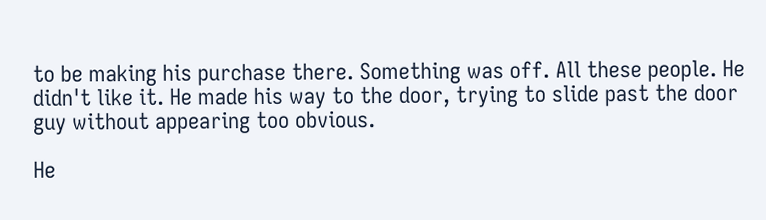to be making his purchase there. Something was off. All these people. He didn't like it. He made his way to the door, trying to slide past the door guy without appearing too obvious.

He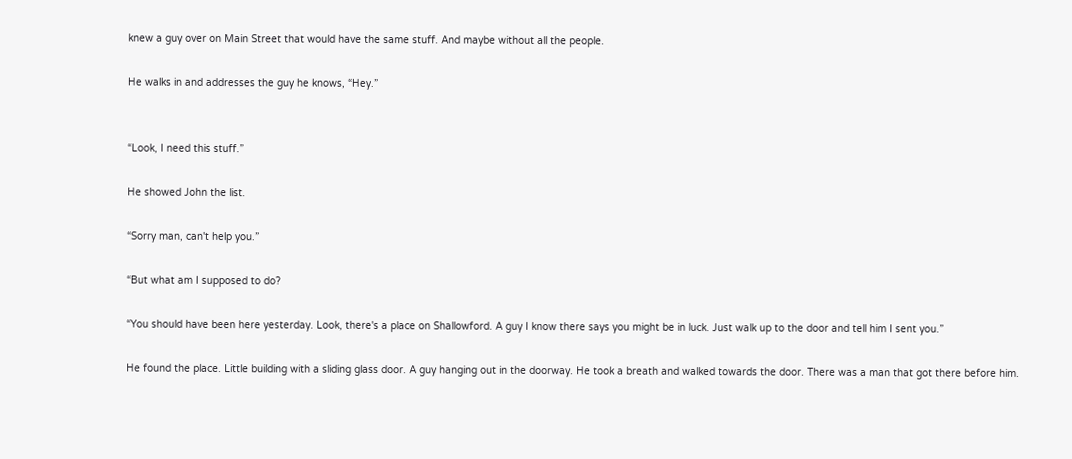knew a guy over on Main Street that would have the same stuff. And maybe without all the people.

He walks in and addresses the guy he knows, “Hey.”


“Look, I need this stuff.”

He showed John the list.

“Sorry man, can't help you.”

“But what am I supposed to do?

“You should have been here yesterday. Look, there's a place on Shallowford. A guy I know there says you might be in luck. Just walk up to the door and tell him I sent you.”

He found the place. Little building with a sliding glass door. A guy hanging out in the doorway. He took a breath and walked towards the door. There was a man that got there before him.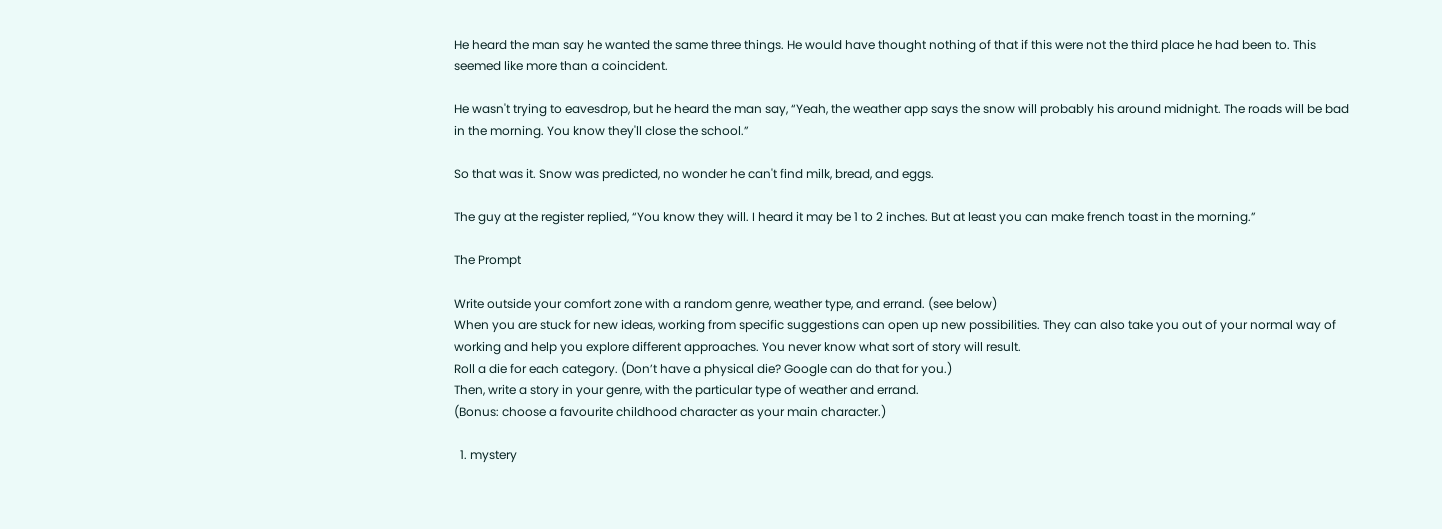He heard the man say he wanted the same three things. He would have thought nothing of that if this were not the third place he had been to. This seemed like more than a coincident.

He wasn't trying to eavesdrop, but he heard the man say, “Yeah, the weather app says the snow will probably his around midnight. The roads will be bad in the morning. You know they'll close the school.”

So that was it. Snow was predicted, no wonder he can't find milk, bread, and eggs.

The guy at the register replied, “You know they will. I heard it may be 1 to 2 inches. But at least you can make french toast in the morning.”

The Prompt

Write outside your comfort zone with a random genre, weather type, and errand. (see below)
When you are stuck for new ideas, working from specific suggestions can open up new possibilities. They can also take you out of your normal way of working and help you explore different approaches. You never know what sort of story will result.
Roll a die for each category. (Don’t have a physical die? Google can do that for you.)
Then, write a story in your genre, with the particular type of weather and errand.
(Bonus: choose a favourite childhood character as your main character.)

  1. mystery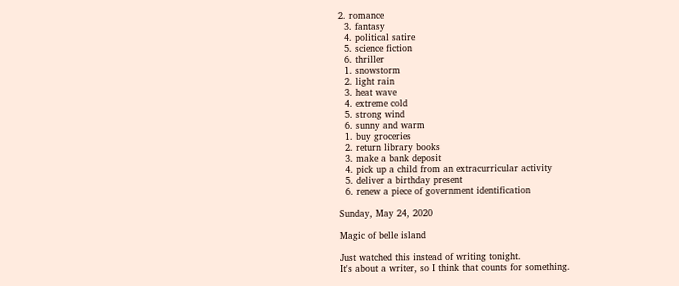2. romance
  3. fantasy
  4. political satire
  5. science fiction
  6. thriller
  1. snowstorm
  2. light rain
  3. heat wave
  4. extreme cold
  5. strong wind
  6. sunny and warm
  1. buy groceries
  2. return library books
  3. make a bank deposit
  4. pick up a child from an extracurricular activity
  5. deliver a birthday present
  6. renew a piece of government identification

Sunday, May 24, 2020

Magic of belle island

Just watched this instead of writing tonight.
It's about a writer, so I think that counts for something.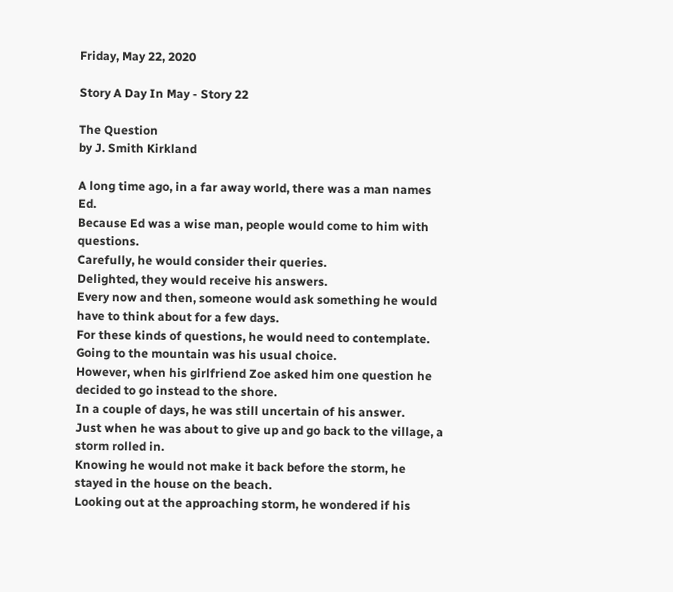Friday, May 22, 2020

Story A Day In May - Story 22

The Question
by J. Smith Kirkland

A long time ago, in a far away world, there was a man names Ed.
Because Ed was a wise man, people would come to him with questions.
Carefully, he would consider their queries.
Delighted, they would receive his answers.
Every now and then, someone would ask something he would have to think about for a few days.
For these kinds of questions, he would need to contemplate.
Going to the mountain was his usual choice.
However, when his girlfriend Zoe asked him one question he decided to go instead to the shore.
In a couple of days, he was still uncertain of his answer.
Just when he was about to give up and go back to the village, a storm rolled in.
Knowing he would not make it back before the storm, he stayed in the house on the beach.
Looking out at the approaching storm, he wondered if his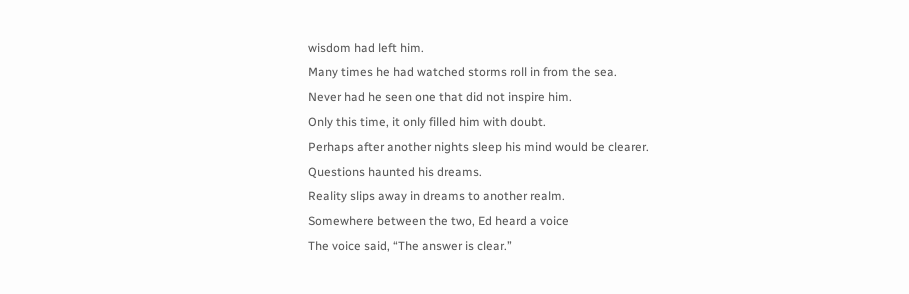wisdom had left him.
Many times he had watched storms roll in from the sea.
Never had he seen one that did not inspire him.
Only this time, it only filled him with doubt.
Perhaps after another nights sleep his mind would be clearer.
Questions haunted his dreams.
Reality slips away in dreams to another realm.
Somewhere between the two, Ed heard a voice
The voice said, “The answer is clear.”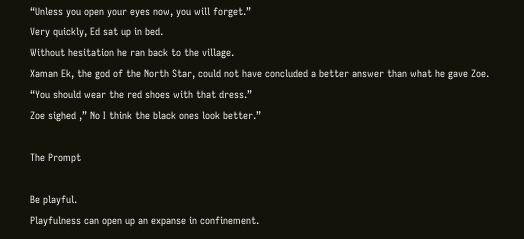“Unless you open your eyes now, you will forget.”
Very quickly, Ed sat up in bed.
Without hesitation he ran back to the village.
Xaman Ek, the god of the North Star, could not have concluded a better answer than what he gave Zoe.
“You should wear the red shoes with that dress.”
Zoe sighed ,” No I think the black ones look better.”

The Prompt

Be playful.
Playfulness can open up an expanse in confinement.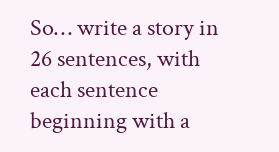So… write a story in 26 sentences, with each sentence beginning with a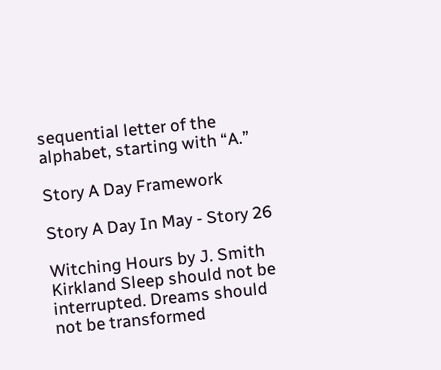sequential letter of the alphabet, starting with “A.”

Story A Day Framework

Story A Day In May - Story 26

Witching Hours by J. Smith Kirkland Sleep should not be interrupted. Dreams should not be transformed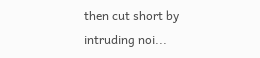then cut short by intruding noi...